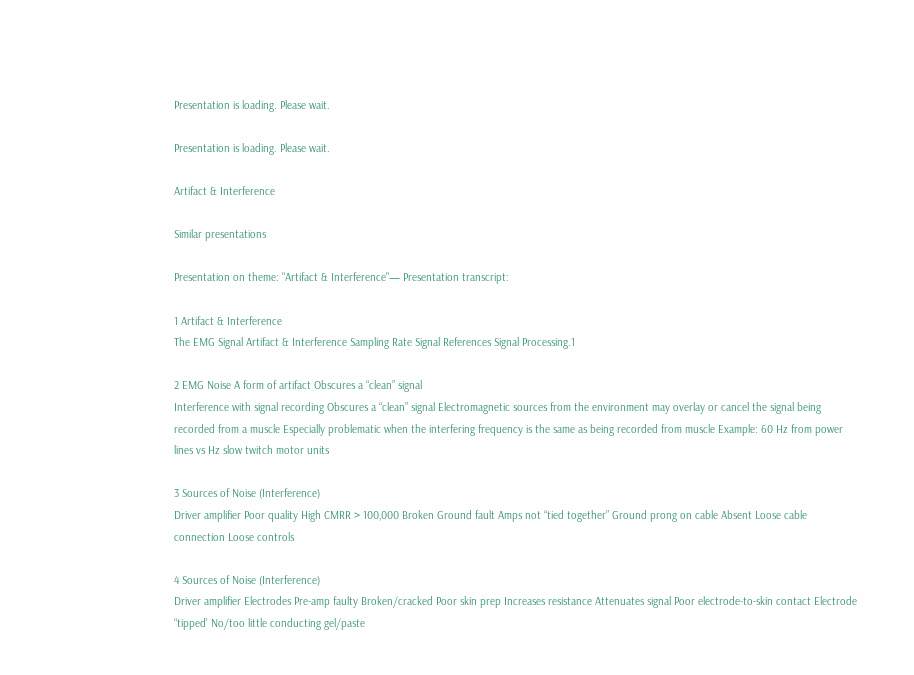Presentation is loading. Please wait.

Presentation is loading. Please wait.

Artifact & Interference

Similar presentations

Presentation on theme: "Artifact & Interference"— Presentation transcript:

1 Artifact & Interference
The EMG Signal Artifact & Interference Sampling Rate Signal References Signal Processing.1

2 EMG Noise A form of artifact Obscures a “clean” signal
Interference with signal recording Obscures a “clean” signal Electromagnetic sources from the environment may overlay or cancel the signal being recorded from a muscle Especially problematic when the interfering frequency is the same as being recorded from muscle Example: 60 Hz from power lines vs Hz slow twitch motor units

3 Sources of Noise (Interference)
Driver amplifier Poor quality High CMRR > 100,000 Broken Ground fault Amps not “tied together” Ground prong on cable Absent Loose cable connection Loose controls

4 Sources of Noise (Interference)
Driver amplifier Electrodes Pre-amp faulty Broken/cracked Poor skin prep Increases resistance Attenuates signal Poor electrode-to-skin contact Electrode “tipped’ No/too little conducting gel/paste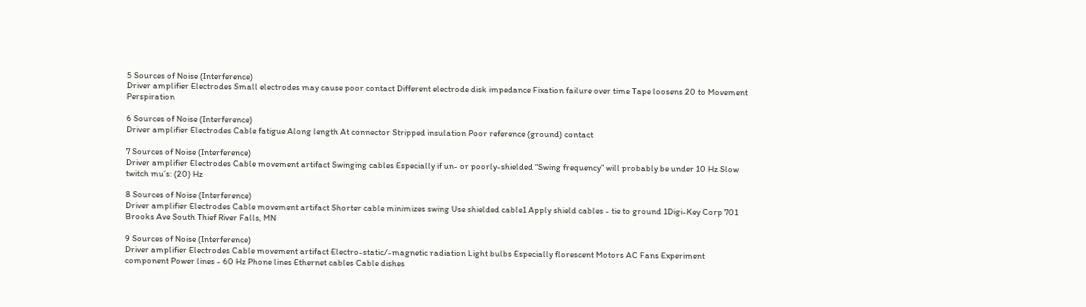5 Sources of Noise (Interference)
Driver amplifier Electrodes Small electrodes may cause poor contact Different electrode disk impedance Fixation failure over time Tape loosens 20 to Movement Perspiration

6 Sources of Noise (Interference)
Driver amplifier Electrodes Cable fatigue Along length At connector Stripped insulation Poor reference (ground) contact

7 Sources of Noise (Interference)
Driver amplifier Electrodes Cable movement artifact Swinging cables Especially if un- or poorly-shielded “Swing frequency” will probably be under 10 Hz Slow twitch mu’s: (20) Hz

8 Sources of Noise (Interference)
Driver amplifier Electrodes Cable movement artifact Shorter cable minimizes swing Use shielded cable1 Apply shield cables - tie to ground 1Digi-Key Corp 701 Brooks Ave South Thief River Falls, MN

9 Sources of Noise (Interference)
Driver amplifier Electrodes Cable movement artifact Electro-static/-magnetic radiation Light bulbs Especially florescent Motors AC Fans Experiment component Power lines - 60 Hz Phone lines Ethernet cables Cable dishes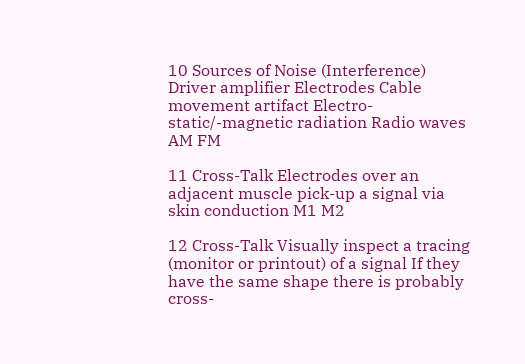10 Sources of Noise (Interference)
Driver amplifier Electrodes Cable movement artifact Electro-static/-magnetic radiation Radio waves AM FM

11 Cross-Talk Electrodes over an adjacent muscle pick-up a signal via skin conduction M1 M2

12 Cross-Talk Visually inspect a tracing (monitor or printout) of a signal If they have the same shape there is probably cross-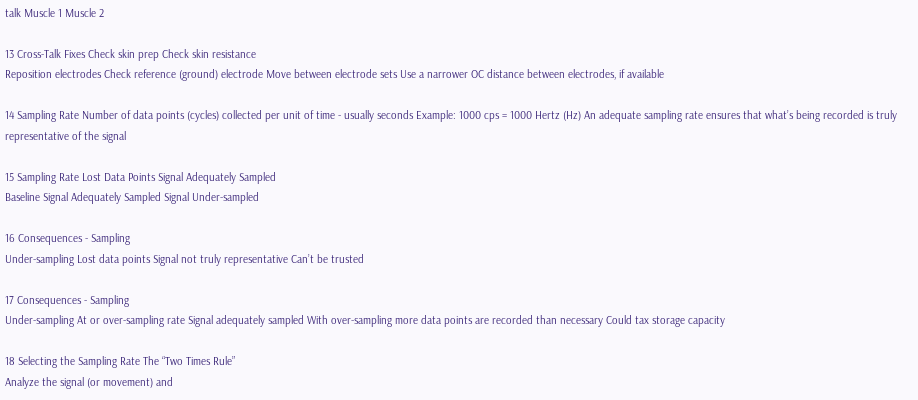talk Muscle 1 Muscle 2

13 Cross-Talk Fixes Check skin prep Check skin resistance
Reposition electrodes Check reference (ground) electrode Move between electrode sets Use a narrower OC distance between electrodes, if available

14 Sampling Rate Number of data points (cycles) collected per unit of time - usually seconds Example: 1000 cps = 1000 Hertz (Hz) An adequate sampling rate ensures that what’s being recorded is truly representative of the signal

15 Sampling Rate Lost Data Points Signal Adequately Sampled
Baseline Signal Adequately Sampled Signal Under-sampled

16 Consequences - Sampling
Under-sampling Lost data points Signal not truly representative Can’t be trusted

17 Consequences - Sampling
Under-sampling At or over-sampling rate Signal adequately sampled With over-sampling more data points are recorded than necessary Could tax storage capacity

18 Selecting the Sampling Rate The “Two Times Rule”
Analyze the signal (or movement) and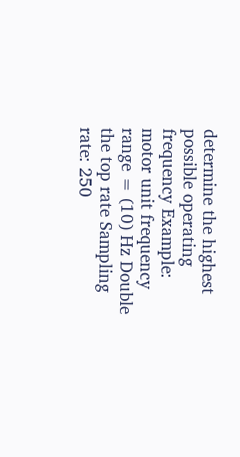determine the highest possible operating frequency Example: motor unit frequency range = (10) Hz Double the top rate Sampling rate: 250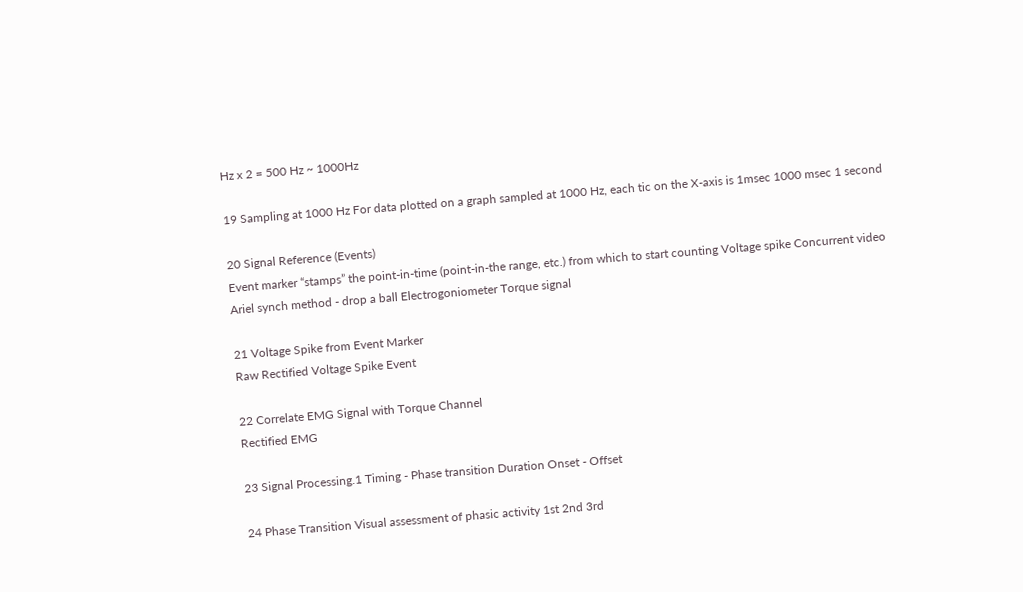Hz x 2 = 500 Hz ~ 1000Hz

19 Sampling at 1000 Hz For data plotted on a graph sampled at 1000 Hz, each tic on the X-axis is 1msec 1000 msec 1 second

20 Signal Reference (Events)
Event marker “stamps” the point-in-time (point-in-the range, etc.) from which to start counting Voltage spike Concurrent video Ariel synch method - drop a ball Electrogoniometer Torque signal

21 Voltage Spike from Event Marker
Raw Rectified Voltage Spike Event

22 Correlate EMG Signal with Torque Channel
Rectified EMG

23 Signal Processing.1 Timing - Phase transition Duration Onset - Offset

24 Phase Transition Visual assessment of phasic activity 1st 2nd 3rd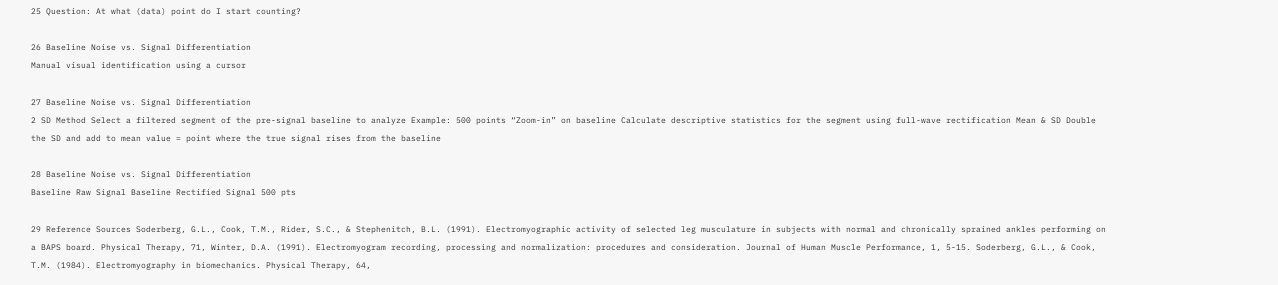25 Question: At what (data) point do I start counting?

26 Baseline Noise vs. Signal Differentiation
Manual visual identification using a cursor

27 Baseline Noise vs. Signal Differentiation
2 SD Method Select a filtered segment of the pre-signal baseline to analyze Example: 500 points “Zoom-in” on baseline Calculate descriptive statistics for the segment using full-wave rectification Mean & SD Double the SD and add to mean value = point where the true signal rises from the baseline

28 Baseline Noise vs. Signal Differentiation
Baseline Raw Signal Baseline Rectified Signal 500 pts

29 Reference Sources Soderberg, G.L., Cook, T.M., Rider, S.C., & Stephenitch, B.L. (1991). Electromyographic activity of selected leg musculature in subjects with normal and chronically sprained ankles performing on a BAPS board. Physical Therapy, 71, Winter, D.A. (1991). Electromyogram recording, processing and normalization: procedures and consideration. Journal of Human Muscle Performance, 1, 5-15. Soderberg, G.L., & Cook, T.M. (1984). Electromyography in biomechanics. Physical Therapy, 64,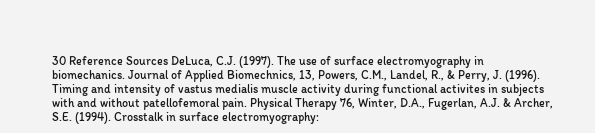30 Reference Sources DeLuca, C.J. (1997). The use of surface electromyography in biomechanics. Journal of Applied Biomechnics, 13, Powers, C.M., Landel, R., & Perry, J. (1996). Timing and intensity of vastus medialis muscle activity during functional activites in subjects with and without patellofemoral pain. Physical Therapy 76, Winter, D.A., Fugerlan, A.J. & Archer, S.E. (1994). Crosstalk in surface electromyography: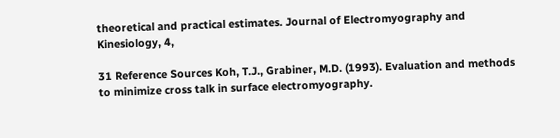theoretical and practical estimates. Journal of Electromyography and Kinesiology, 4,

31 Reference Sources Koh, T.J., Grabiner, M.D. (1993). Evaluation and methods to minimize cross talk in surface electromyography.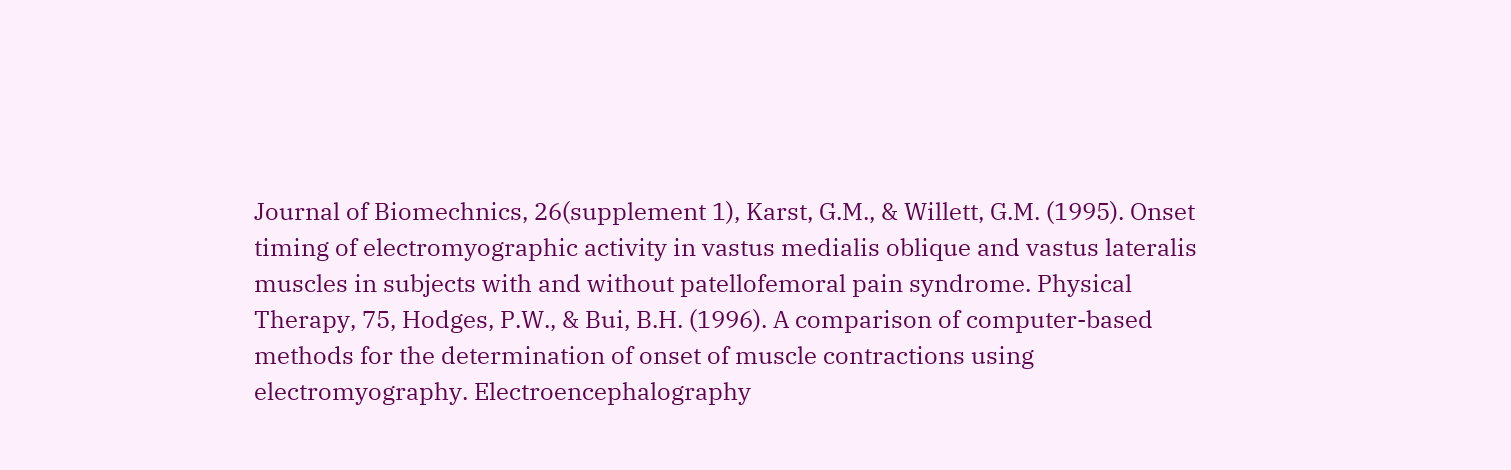Journal of Biomechnics, 26(supplement 1), Karst, G.M., & Willett, G.M. (1995). Onset timing of electromyographic activity in vastus medialis oblique and vastus lateralis muscles in subjects with and without patellofemoral pain syndrome. Physical Therapy, 75, Hodges, P.W., & Bui, B.H. (1996). A comparison of computer-based methods for the determination of onset of muscle contractions using electromyography. Electroencephalography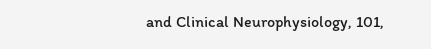and Clinical Neurophysiology, 101,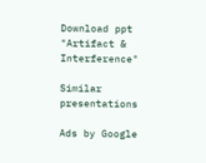Download ppt "Artifact & Interference"

Similar presentations

Ads by Google